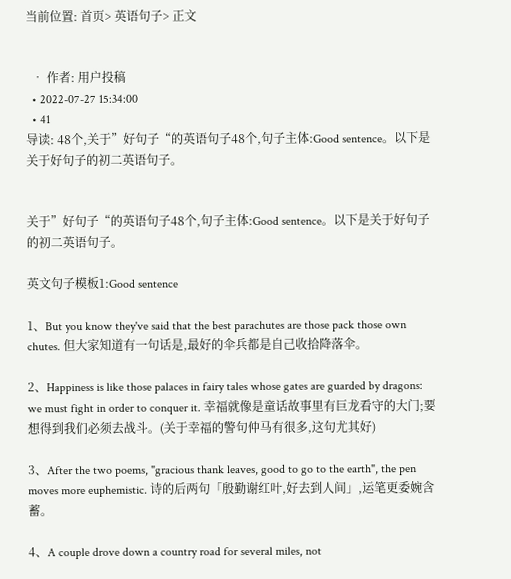当前位置: 首页> 英语句子> 正文


  • 作者: 用户投稿
  • 2022-07-27 15:34:00
  • 41
导读: 48个,关于”好句子“的英语句子48个,句子主体:Good sentence。以下是关于好句子的初二英语句子。


关于”好句子“的英语句子48个,句子主体:Good sentence。以下是关于好句子的初二英语句子。

英文句子模板1:Good sentence

1、But you know they've said that the best parachutes are those pack those own chutes. 但大家知道有一句话是,最好的伞兵都是自己收拾降落伞。

2、Happiness is like those palaces in fairy tales whose gates are guarded by dragons: we must fight in order to conquer it. 幸福就像是童话故事里有巨龙看守的大门;要想得到我们必须去战斗。(关于幸福的警句仲马有很多,这句尤其好)

3、After the two poems, "gracious thank leaves, good to go to the earth", the pen moves more euphemistic. 诗的后两句「殷勤谢红叶,好去到人间」,运笔更委婉含蓄。

4、A couple drove down a country road for several miles, not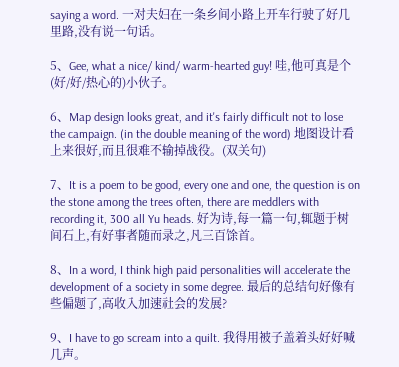saying a word. 一对夫妇在一条乡间小路上开车行驶了好几里路,没有说一句话。

5、Gee, what a nice/ kind/ warm-hearted guy! 哇,他可真是个(好/好/热心的)小伙子。

6、Map design looks great, and it's fairly difficult not to lose the campaign. (in the double meaning of the word) 地图设计看上来很好,而且很难不输掉战役。(双关句)

7、It is a poem to be good, every one and one, the question is on the stone among the trees often, there are meddlers with recording it, 300 all Yu heads. 好为诗,每一篇一句,辄题于树间石上,有好事者随而录之,凡三百馀首。

8、In a word, I think high paid personalities will accelerate the development of a society in some degree. 最后的总结句好像有些偏题了,高收入加速社会的发展?

9、I have to go scream into a quilt. 我得用被子盖着头好好喊几声。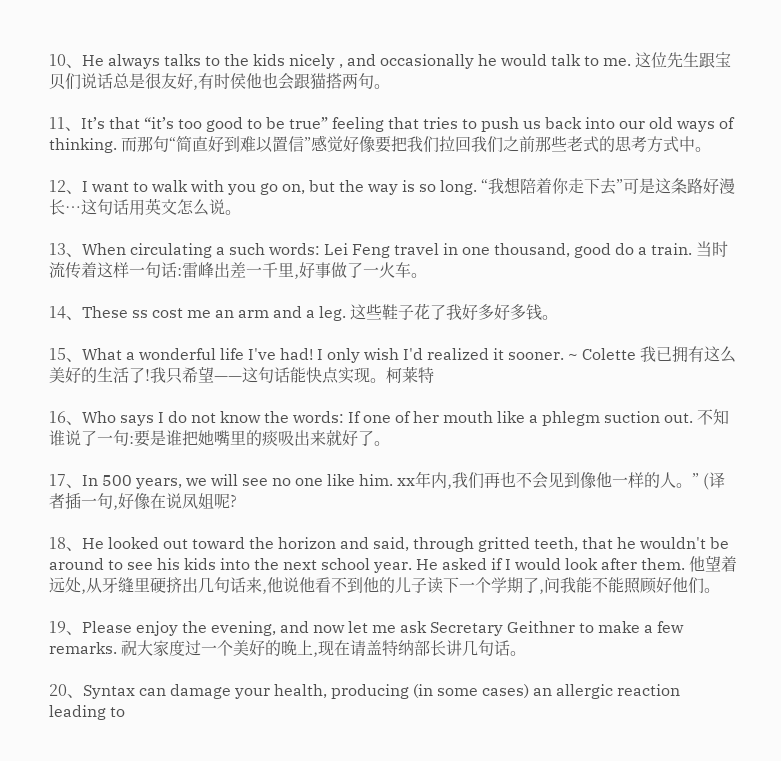10、He always talks to the kids nicely , and occasionally he would talk to me. 这位先生跟宝贝们说话总是很友好,有时侯他也会跟猫搭两句。

11、It’s that “it’s too good to be true” feeling that tries to push us back into our old ways of thinking. 而那句“简直好到难以置信”感觉好像要把我们拉回我们之前那些老式的思考方式中。

12、I want to walk with you go on, but the way is so long. “我想陪着你走下去”可是这条路好漫长…这句话用英文怎么说。

13、When circulating a such words: Lei Feng travel in one thousand, good do a train. 当时流传着这样一句话:雷峰出差一千里,好事做了一火车。

14、These ss cost me an arm and a leg. 这些鞋子花了我好多好多钱。

15、What a wonderful life I've had! I only wish I'd realized it sooner. ~ Colette 我已拥有这么美好的生活了!我只希望——这句话能快点实现。柯莱特

16、Who says I do not know the words: If one of her mouth like a phlegm suction out. 不知谁说了一句:要是谁把她嘴里的痰吸出来就好了。

17、In 500 years, we will see no one like him. xx年内,我们再也不会见到像他一样的人。” (译者插一句,好像在说凤姐呢?

18、He looked out toward the horizon and said, through gritted teeth, that he wouldn't be around to see his kids into the next school year. He asked if I would look after them. 他望着远处,从牙缝里硬挤出几句话来,他说他看不到他的儿子读下一个学期了,问我能不能照顾好他们。

19、Please enjoy the evening, and now let me ask Secretary Geithner to make a few remarks. 祝大家度过一个美好的晚上,现在请盖特纳部长讲几句话。

20、Syntax can damage your health, producing (in some cases) an allergic reaction leading to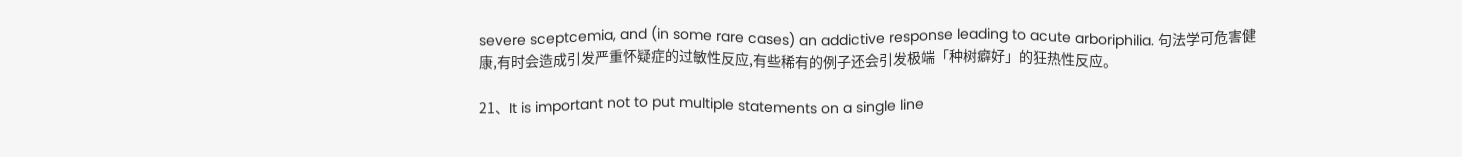severe sceptcemia, and (in some rare cases) an addictive response leading to acute arboriphilia. 句法学可危害健康,有时会造成引发严重怀疑症的过敏性反应,有些稀有的例子还会引发极端「种树癖好」的狂热性反应。

21、It is important not to put multiple statements on a single line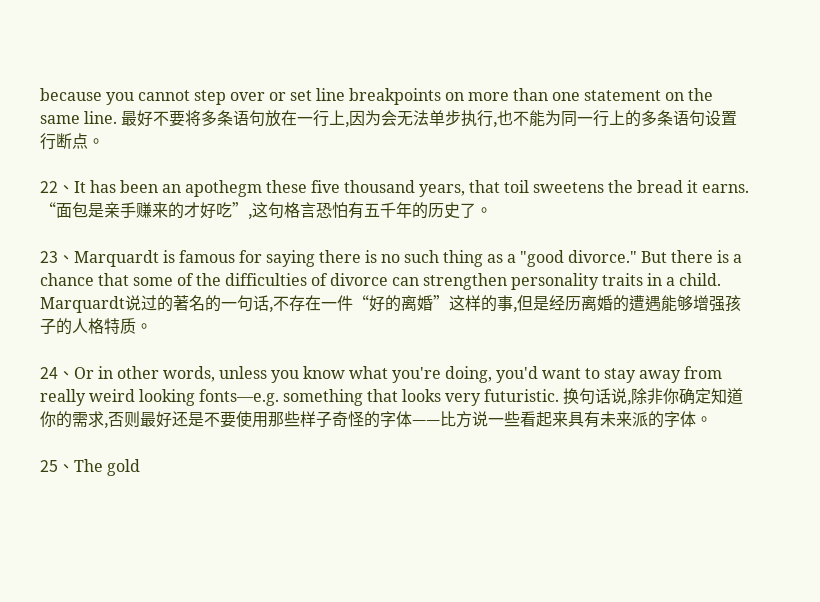because you cannot step over or set line breakpoints on more than one statement on the same line. 最好不要将多条语句放在一行上,因为会无法单步执行,也不能为同一行上的多条语句设置行断点。

22、It has been an apothegm these five thousand years, that toil sweetens the bread it earns. “面包是亲手赚来的才好吃”,这句格言恐怕有五千年的历史了。

23、Marquardt is famous for saying there is no such thing as a "good divorce." But there is a chance that some of the difficulties of divorce can strengthen personality traits in a child. Marquardt说过的著名的一句话,不存在一件“好的离婚”这样的事,但是经历离婚的遭遇能够增强孩子的人格特质。

24、Or in other words, unless you know what you're doing, you'd want to stay away from really weird looking fonts—e.g. something that looks very futuristic. 换句话说,除非你确定知道你的需求,否则最好还是不要使用那些样子奇怪的字体——比方说一些看起来具有未来派的字体。

25、The gold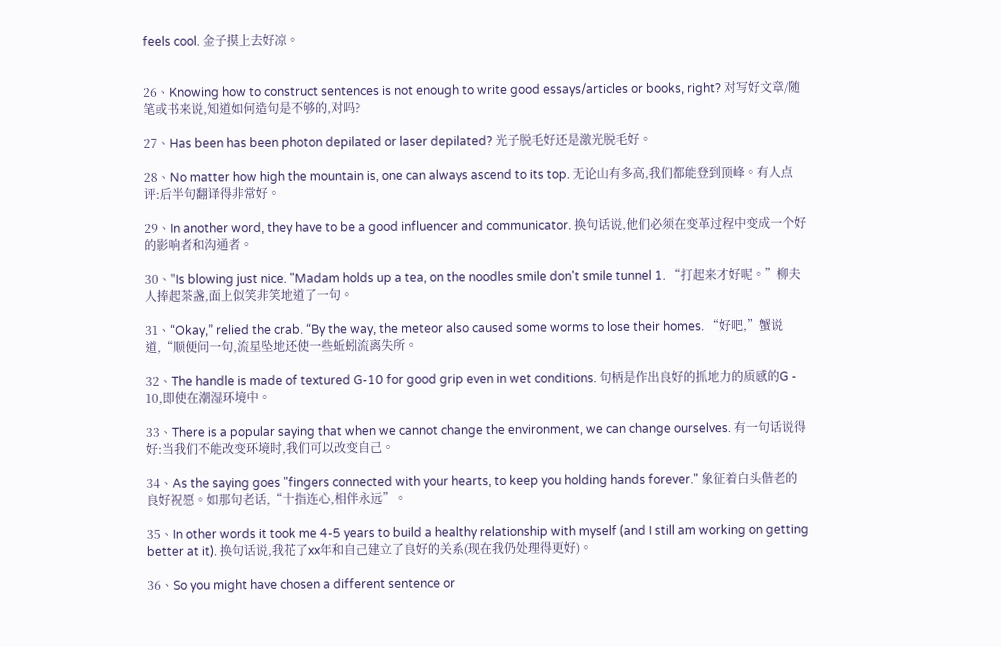feels cool. 金子摸上去好凉。


26、Knowing how to construct sentences is not enough to write good essays/articles or books, right? 对写好文章/随笔或书来说,知道如何造句是不够的,对吗?

27、Has been has been photon depilated or laser depilated? 光子脱毛好还是激光脱毛好。

28、No matter how high the mountain is, one can always ascend to its top. 无论山有多高,我们都能登到顶峰。有人点评:后半句翻译得非常好。

29、In another word, they have to be a good influencer and communicator. 换句话说,他们必须在变革过程中变成一个好的影响者和沟通者。

30、"Is blowing just nice. "Madam holds up a tea, on the noodles smile don't smile tunnel 1. “打起来才好呢。”柳夫人捧起茶盏,面上似笑非笑地道了一句。

31、“Okay,” relied the crab. “By the way, the meteor also caused some worms to lose their homes. “好吧,”蟹说道,“顺便问一句,流星坠地还使一些蚯蚓流离失所。

32、The handle is made of textured G-10 for good grip even in wet conditions. 句柄是作出良好的抓地力的质感的G - 10,即使在潮湿环境中。

33、There is a popular saying that when we cannot change the environment, we can change ourselves. 有一句话说得好:当我们不能改变环境时,我们可以改变自己。

34、As the saying goes "fingers connected with your hearts, to keep you holding hands forever." 象征着白头偕老的良好祝愿。如那句老话,“十指连心,相伴永远”。

35、In other words it took me 4-5 years to build a healthy relationship with myself (and I still am working on getting better at it). 换句话说,我花了xx年和自己建立了良好的关系(现在我仍处理得更好)。

36、So you might have chosen a different sentence or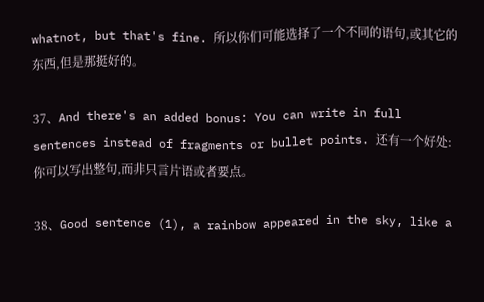whatnot, but that's fine. 所以你们可能选择了一个不同的语句,或其它的东西,但是那挺好的。

37、And there's an added bonus: You can write in full sentences instead of fragments or bullet points. 还有一个好处:你可以写出整句,而非只言片语或者要点。

38、Good sentence (1), a rainbow appeared in the sky, like a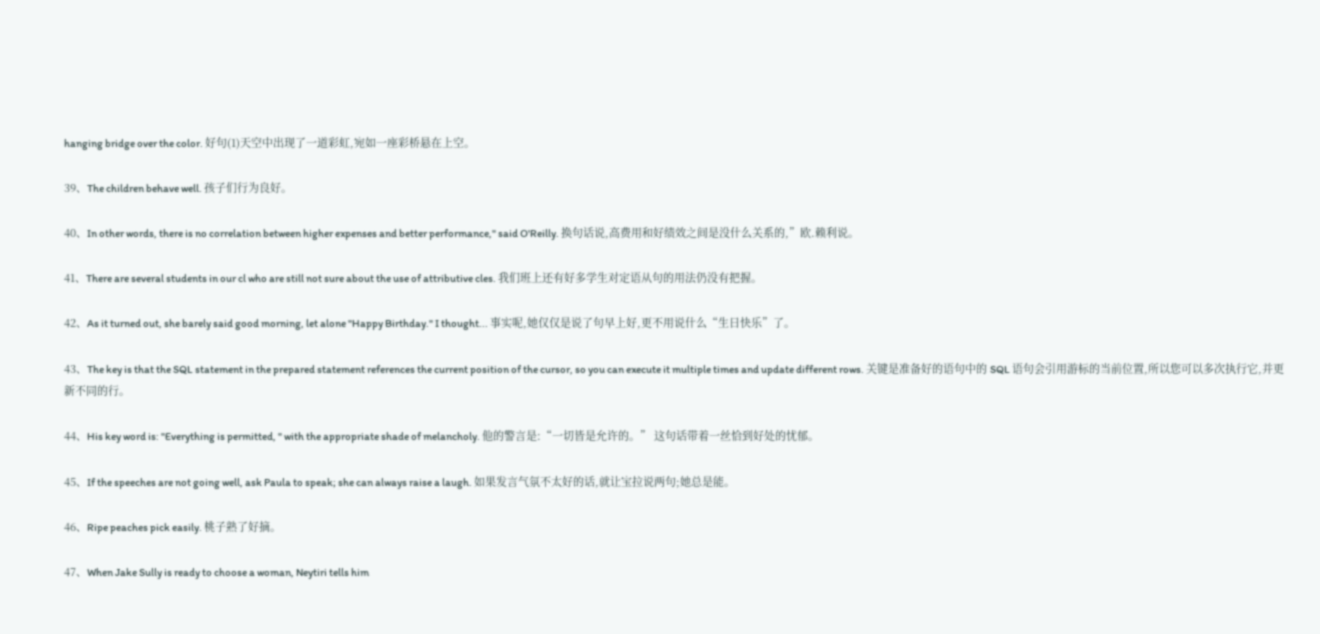hanging bridge over the color. 好句(1)天空中出现了一道彩虹,宛如一座彩桥悬在上空。

39、The children behave well. 孩子们行为良好。

40、In other words, there is no correlation between higher expenses and better performance," said O'Reilly. 换句话说,高费用和好绩效之间是没什么关系的,”欧.赖利说。

41、There are several students in our cl who are still not sure about the use of attributive cles. 我们班上还有好多学生对定语从句的用法仍没有把握。

42、As it turned out, she barely said good morning, let alone "Happy Birthday." I thought... 事实呢,她仅仅是说了句早上好,更不用说什么“生日快乐”了。

43、The key is that the SQL statement in the prepared statement references the current position of the cursor, so you can execute it multiple times and update different rows. 关键是准备好的语句中的 SQL 语句会引用游标的当前位置,所以您可以多次执行它,并更新不同的行。

44、His key word is: "Everything is permitted, " with the appropriate shade of melancholy. 他的警言是:“一切皆是允许的。” 这句话带着一丝恰到好处的忧郁。

45、If the speeches are not going well, ask Paula to speak; she can always raise a laugh. 如果发言气氛不太好的话,就让宝拉说两句;她总是能。

46、Ripe peaches pick easily. 桃子熟了好摘。

47、When Jake Sully is ready to choose a woman, Neytiri tells him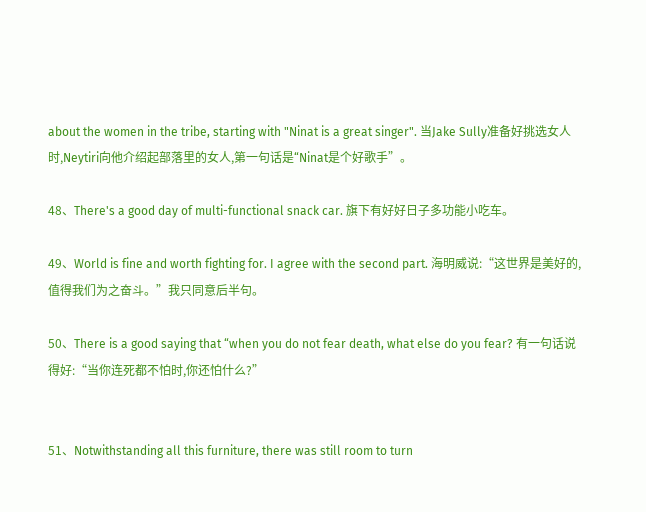about the women in the tribe, starting with "Ninat is a great singer". 当Jake Sully准备好挑选女人时,Neytiri向他介绍起部落里的女人,第一句话是“Ninat是个好歌手”。

48、There's a good day of multi-functional snack car. 旗下有好好日子多功能小吃车。

49、World is fine and worth fighting for. I agree with the second part. 海明威说:“这世界是美好的,值得我们为之奋斗。”我只同意后半句。

50、There is a good saying that “when you do not fear death, what else do you fear? 有一句话说得好:“当你连死都不怕时,你还怕什么?”


51、Notwithstanding all this furniture, there was still room to turn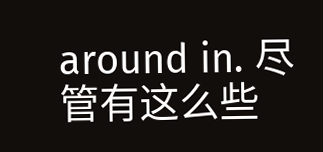around in. 尽管有这么些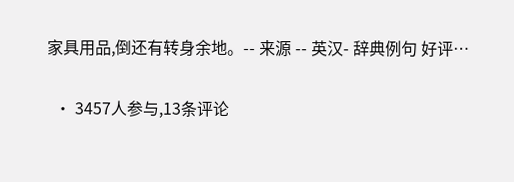家具用品,倒还有转身余地。-- 来源 -- 英汉- 辞典例句 好评…

  • 3457人参与,13条评论